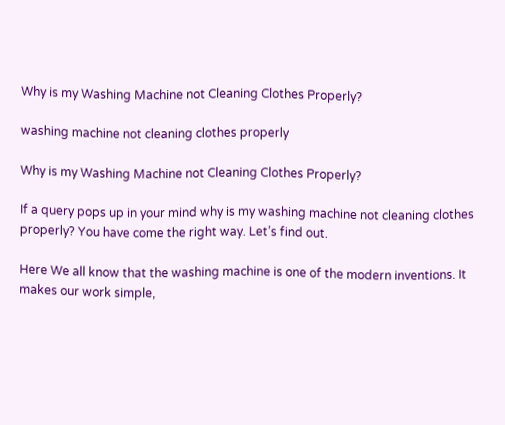Why is my Washing Machine not Cleaning Clothes Properly?

washing machine not cleaning clothes properly

Why is my Washing Machine not Cleaning Clothes Properly?

If a query pops up in your mind why is my washing machine not cleaning clothes properly? You have come the right way. Let’s find out.

Here We all know that the washing machine is one of the modern inventions. It makes our work simple,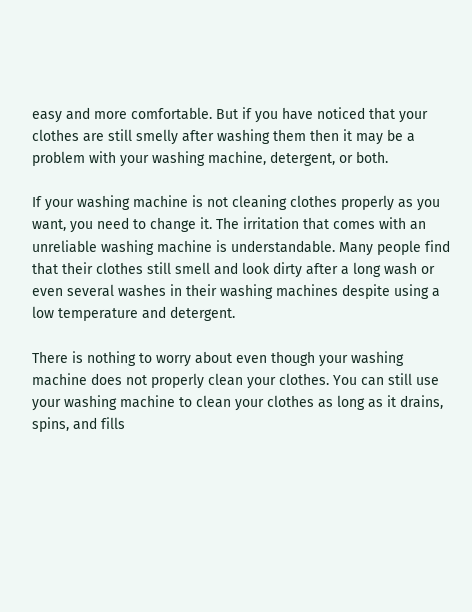easy and more comfortable. But if you have noticed that your clothes are still smelly after washing them then it may be a problem with your washing machine, detergent, or both.

If your washing machine is not cleaning clothes properly as you want, you need to change it. The irritation that comes with an unreliable washing machine is understandable. Many people find that their clothes still smell and look dirty after a long wash or even several washes in their washing machines despite using a low temperature and detergent.

There is nothing to worry about even though your washing machine does not properly clean your clothes. You can still use your washing machine to clean your clothes as long as it drains, spins, and fills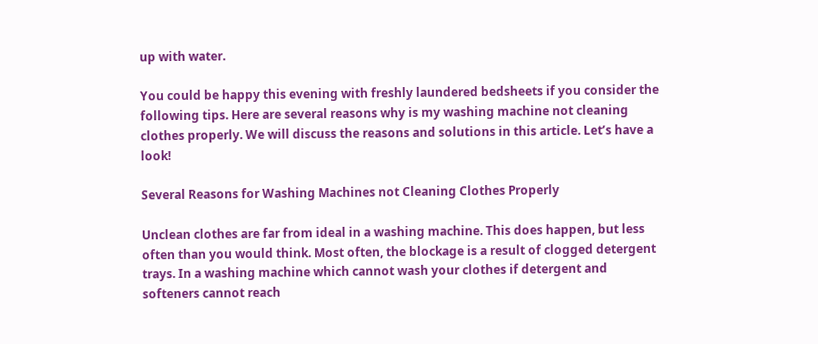up with water.

You could be happy this evening with freshly laundered bedsheets if you consider the following tips. Here are several reasons why is my washing machine not cleaning clothes properly. We will discuss the reasons and solutions in this article. Let’s have a look!

Several Reasons for Washing Machines not Cleaning Clothes Properly

Unclean clothes are far from ideal in a washing machine. This does happen, but less often than you would think. Most often, the blockage is a result of clogged detergent trays. In a washing machine which cannot wash your clothes if detergent and softeners cannot reach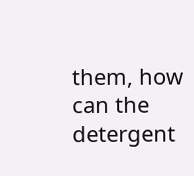them, how can the detergent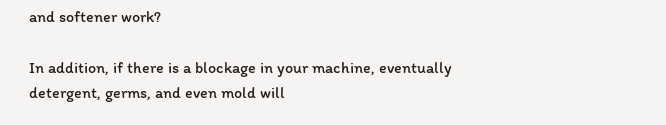and softener work?

In addition, if there is a blockage in your machine, eventually detergent, germs, and even mold will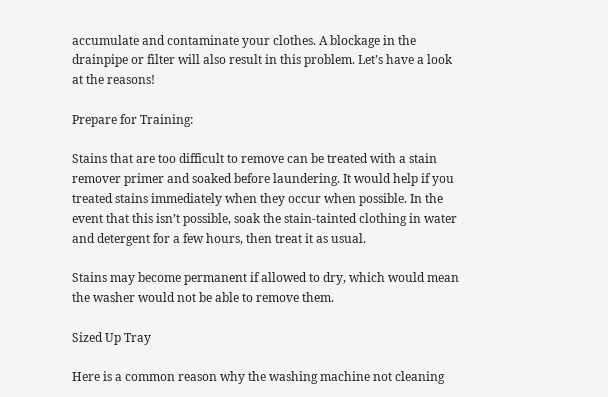accumulate and contaminate your clothes. A blockage in the drainpipe or filter will also result in this problem. Let’s have a look at the reasons!

Prepare for Training:

Stains that are too difficult to remove can be treated with a stain remover primer and soaked before laundering. It would help if you treated stains immediately when they occur when possible. In the event that this isn’t possible, soak the stain-tainted clothing in water and detergent for a few hours, then treat it as usual.

Stains may become permanent if allowed to dry, which would mean the washer would not be able to remove them.

Sized Up Tray

Here is a common reason why the washing machine not cleaning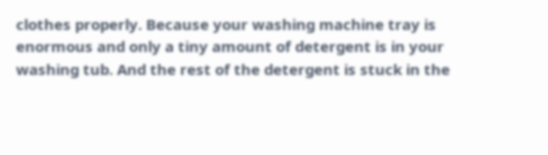clothes properly. Because your washing machine tray is enormous and only a tiny amount of detergent is in your washing tub. And the rest of the detergent is stuck in the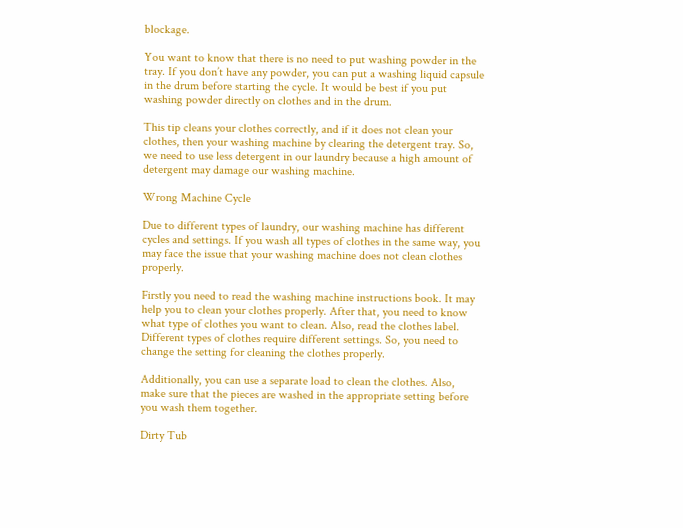blockage.

You want to know that there is no need to put washing powder in the tray. If you don’t have any powder, you can put a washing liquid capsule in the drum before starting the cycle. It would be best if you put washing powder directly on clothes and in the drum.

This tip cleans your clothes correctly, and if it does not clean your clothes, then your washing machine by clearing the detergent tray. So, we need to use less detergent in our laundry because a high amount of detergent may damage our washing machine.

Wrong Machine Cycle

Due to different types of laundry, our washing machine has different cycles and settings. If you wash all types of clothes in the same way, you may face the issue that your washing machine does not clean clothes properly.

Firstly you need to read the washing machine instructions book. It may help you to clean your clothes properly. After that, you need to know what type of clothes you want to clean. Also, read the clothes label. Different types of clothes require different settings. So, you need to change the setting for cleaning the clothes properly.

Additionally, you can use a separate load to clean the clothes. Also, make sure that the pieces are washed in the appropriate setting before you wash them together.

Dirty Tub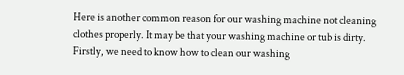Here is another common reason for our washing machine not cleaning clothes properly. It may be that your washing machine or tub is dirty. Firstly, we need to know how to clean our washing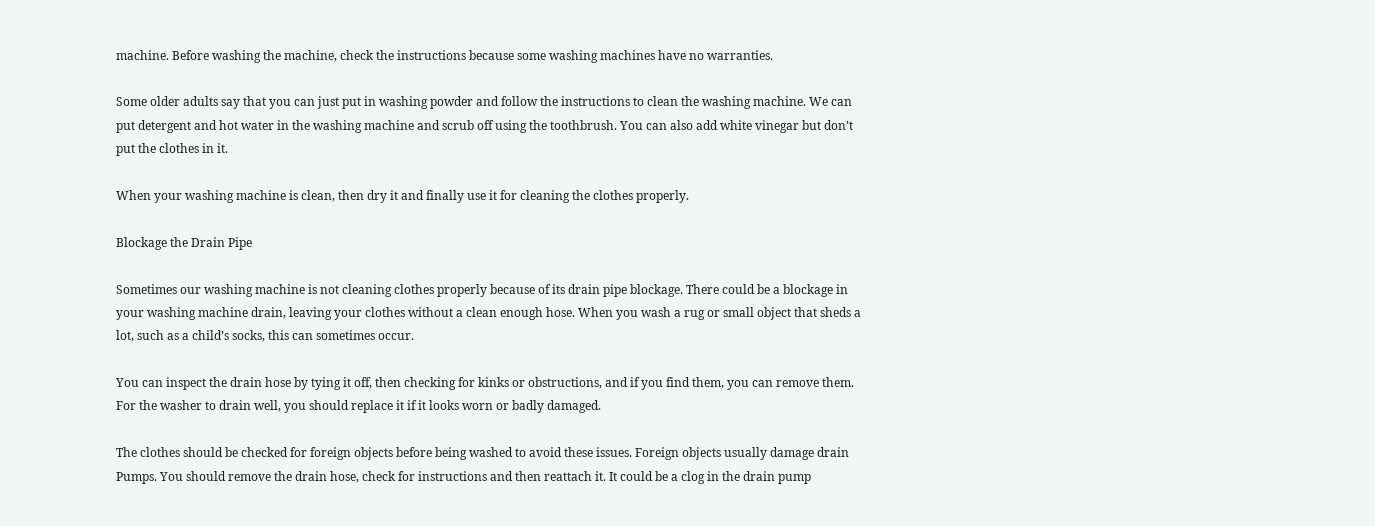machine. Before washing the machine, check the instructions because some washing machines have no warranties.

Some older adults say that you can just put in washing powder and follow the instructions to clean the washing machine. We can put detergent and hot water in the washing machine and scrub off using the toothbrush. You can also add white vinegar but don’t put the clothes in it.

When your washing machine is clean, then dry it and finally use it for cleaning the clothes properly.

Blockage the Drain Pipe

Sometimes our washing machine is not cleaning clothes properly because of its drain pipe blockage. There could be a blockage in your washing machine drain, leaving your clothes without a clean enough hose. When you wash a rug or small object that sheds a lot, such as a child’s socks, this can sometimes occur.

You can inspect the drain hose by tying it off, then checking for kinks or obstructions, and if you find them, you can remove them. For the washer to drain well, you should replace it if it looks worn or badly damaged.

The clothes should be checked for foreign objects before being washed to avoid these issues. Foreign objects usually damage drain Pumps. You should remove the drain hose, check for instructions and then reattach it. It could be a clog in the drain pump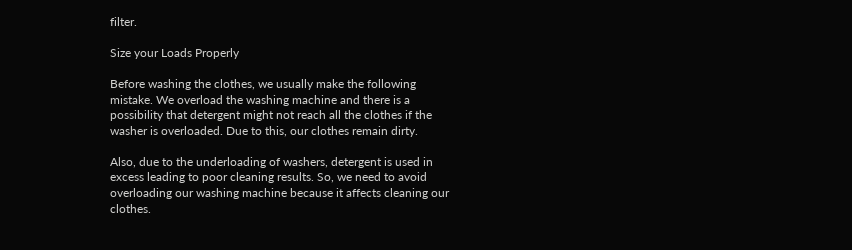filter.

Size your Loads Properly

Before washing the clothes, we usually make the following mistake. We overload the washing machine and there is a possibility that detergent might not reach all the clothes if the washer is overloaded. Due to this, our clothes remain dirty.

Also, due to the underloading of washers, detergent is used in excess leading to poor cleaning results. So, we need to avoid overloading our washing machine because it affects cleaning our clothes.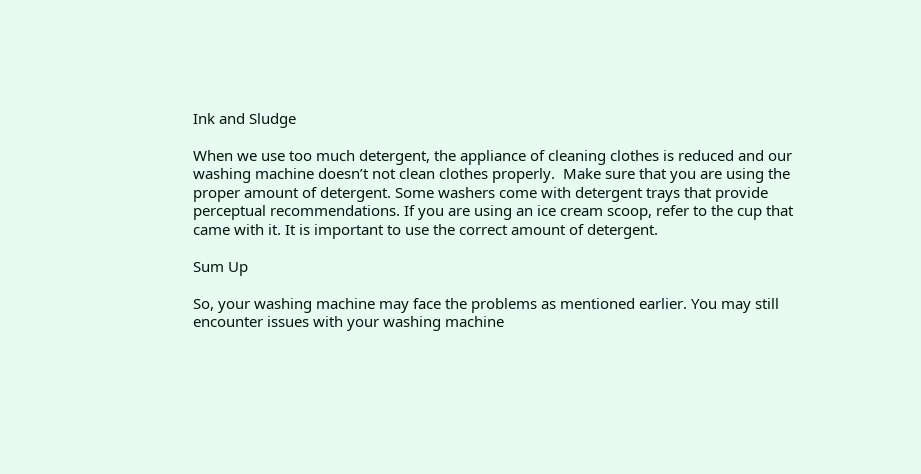Ink and Sludge

When we use too much detergent, the appliance of cleaning clothes is reduced and our washing machine doesn’t not clean clothes properly.  Make sure that you are using the proper amount of detergent. Some washers come with detergent trays that provide perceptual recommendations. If you are using an ice cream scoop, refer to the cup that came with it. It is important to use the correct amount of detergent.

Sum Up

So, your washing machine may face the problems as mentioned earlier. You may still encounter issues with your washing machine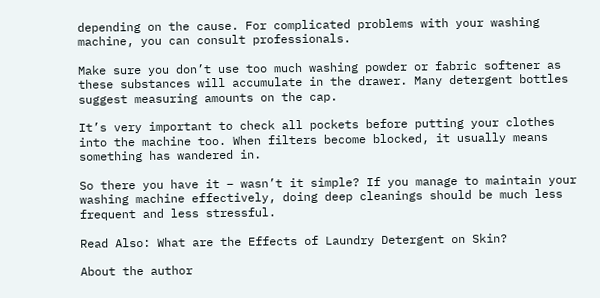depending on the cause. For complicated problems with your washing machine, you can consult professionals.

Make sure you don’t use too much washing powder or fabric softener as these substances will accumulate in the drawer. Many detergent bottles suggest measuring amounts on the cap.

It’s very important to check all pockets before putting your clothes into the machine too. When filters become blocked, it usually means something has wandered in.

So there you have it – wasn’t it simple? If you manage to maintain your washing machine effectively, doing deep cleanings should be much less frequent and less stressful.

Read Also: What are the Effects of Laundry Detergent on Skin?

About the author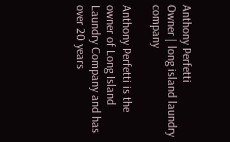Anthony Perfetti
Owner | long island laundry company

Anthony Perfetti is the owner of Long Island Laundry Company and has over 20 years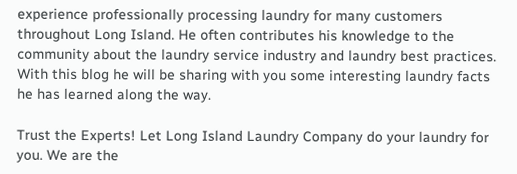experience professionally processing laundry for many customers throughout Long Island. He often contributes his knowledge to the community about the laundry service industry and laundry best practices. With this blog he will be sharing with you some interesting laundry facts he has learned along the way.

Trust the Experts! Let Long Island Laundry Company do your laundry for you. We are the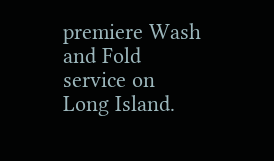premiere Wash and Fold service on Long Island.